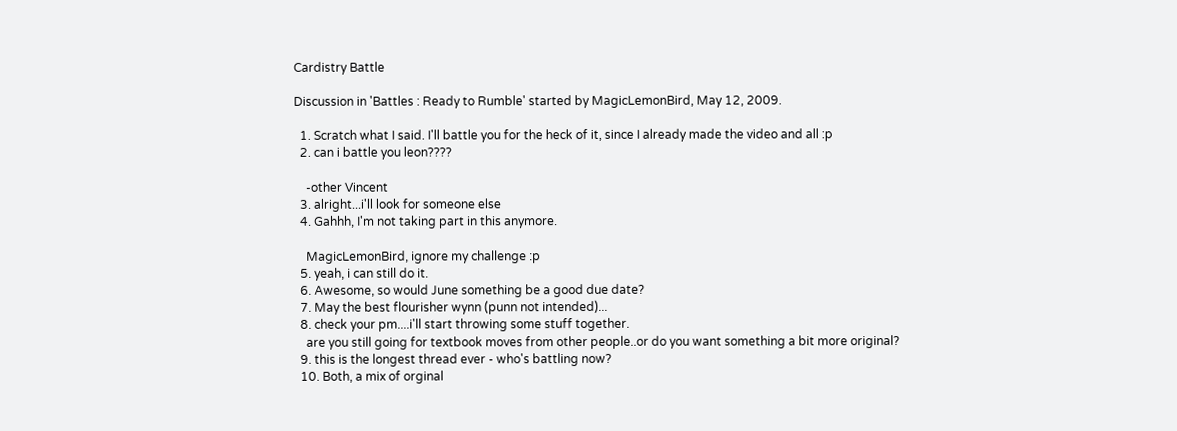Cardistry Battle

Discussion in 'Battles : Ready to Rumble' started by MagicLemonBird, May 12, 2009.

  1. Scratch what I said. I'll battle you for the heck of it, since I already made the video and all :p
  2. can i battle you leon????

    -other Vincent
  3. alright...i'll look for someone else
  4. Gahhh, I'm not taking part in this anymore.

    MagicLemonBird, ignore my challenge :p
  5. yeah, i can still do it.
  6. Awesome, so would June something be a good due date?
  7. May the best flourisher wynn (punn not intended)...
  8. check your pm....i'll start throwing some stuff together.
    are you still going for textbook moves from other people..or do you want something a bit more original?
  9. this is the longest thread ever - who's battling now?
  10. Both, a mix of orginal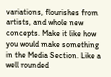variations, flourishes from artists, and whole new concepts. Make it like how you would make something in the Media Section. Like a well rounded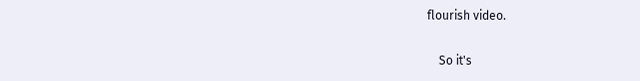flourish video.

    So it's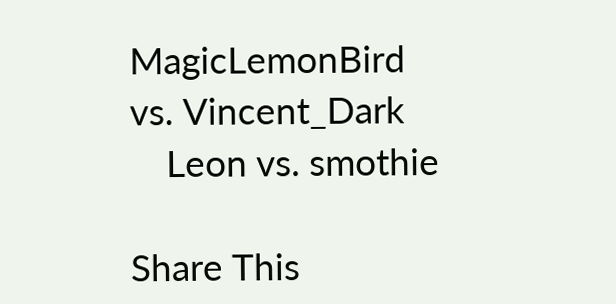MagicLemonBird vs. Vincent_Dark
    Leon vs. smothie

Share This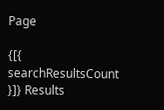Page

{[{ searchResultsCount }]} Results